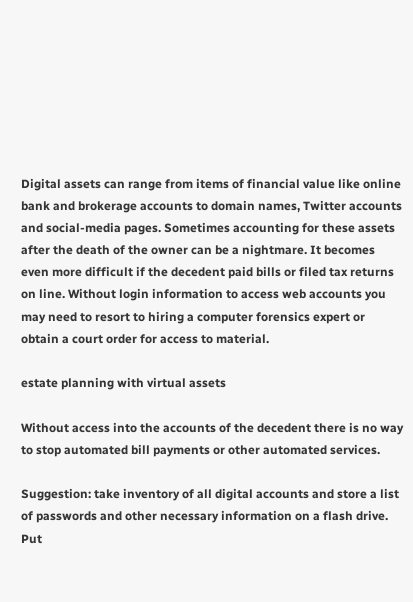Digital assets can range from items of financial value like online bank and brokerage accounts to domain names, Twitter accounts and social-media pages. Sometimes accounting for these assets after the death of the owner can be a nightmare. It becomes even more difficult if the decedent paid bills or filed tax returns on line. Without login information to access web accounts you may need to resort to hiring a computer forensics expert or obtain a court order for access to material.

estate planning with virtual assets

Without access into the accounts of the decedent there is no way to stop automated bill payments or other automated services.

Suggestion: take inventory of all digital accounts and store a list of passwords and other necessary information on a flash drive. Put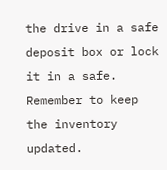the drive in a safe deposit box or lock it in a safe. Remember to keep the inventory updated.